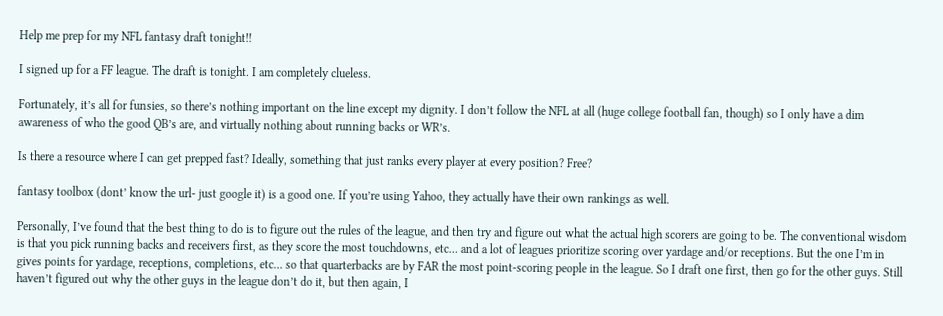Help me prep for my NFL fantasy draft tonight!!

I signed up for a FF league. The draft is tonight. I am completely clueless.

Fortunately, it’s all for funsies, so there’s nothing important on the line except my dignity. I don’t follow the NFL at all (huge college football fan, though) so I only have a dim awareness of who the good QB’s are, and virtually nothing about running backs or WR’s.

Is there a resource where I can get prepped fast? Ideally, something that just ranks every player at every position? Free?

fantasy toolbox (dont’ know the url- just google it) is a good one. If you’re using Yahoo, they actually have their own rankings as well.

Personally, I’ve found that the best thing to do is to figure out the rules of the league, and then try and figure out what the actual high scorers are going to be. The conventional wisdom is that you pick running backs and receivers first, as they score the most touchdowns, etc… and a lot of leagues prioritize scoring over yardage and/or receptions. But the one I’m in gives points for yardage, receptions, completions, etc… so that quarterbacks are by FAR the most point-scoring people in the league. So I draft one first, then go for the other guys. Still haven’t figured out why the other guys in the league don’t do it, but then again, I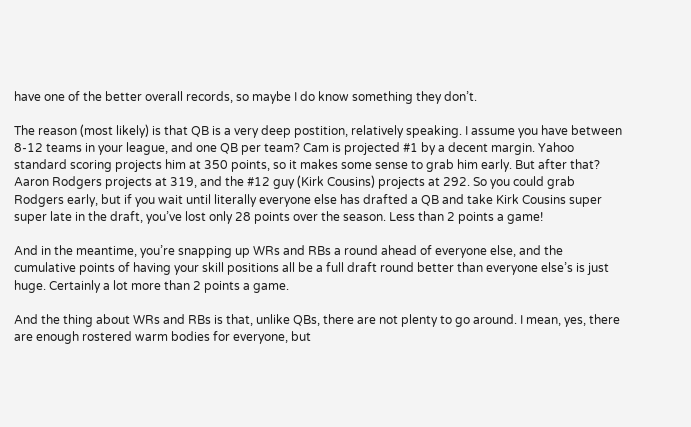have one of the better overall records, so maybe I do know something they don’t.

The reason (most likely) is that QB is a very deep postition, relatively speaking. I assume you have between 8-12 teams in your league, and one QB per team? Cam is projected #1 by a decent margin. Yahoo standard scoring projects him at 350 points, so it makes some sense to grab him early. But after that? Aaron Rodgers projects at 319, and the #12 guy (Kirk Cousins) projects at 292. So you could grab Rodgers early, but if you wait until literally everyone else has drafted a QB and take Kirk Cousins super super late in the draft, you’ve lost only 28 points over the season. Less than 2 points a game!

And in the meantime, you’re snapping up WRs and RBs a round ahead of everyone else, and the cumulative points of having your skill positions all be a full draft round better than everyone else’s is just huge. Certainly a lot more than 2 points a game.

And the thing about WRs and RBs is that, unlike QBs, there are not plenty to go around. I mean, yes, there are enough rostered warm bodies for everyone, but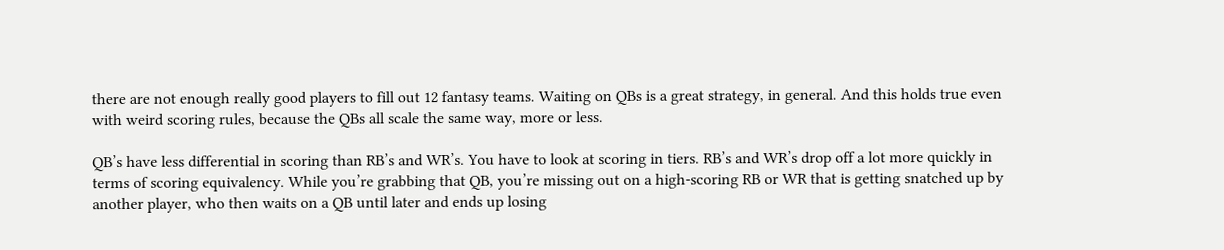there are not enough really good players to fill out 12 fantasy teams. Waiting on QBs is a great strategy, in general. And this holds true even with weird scoring rules, because the QBs all scale the same way, more or less.

QB’s have less differential in scoring than RB’s and WR’s. You have to look at scoring in tiers. RB’s and WR’s drop off a lot more quickly in terms of scoring equivalency. While you’re grabbing that QB, you’re missing out on a high-scoring RB or WR that is getting snatched up by another player, who then waits on a QB until later and ends up losing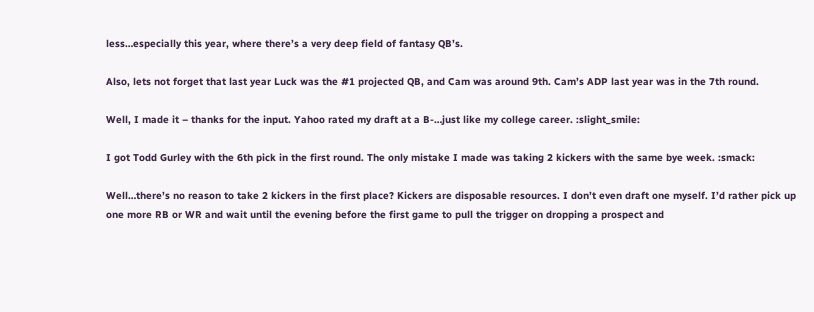less…especially this year, where there’s a very deep field of fantasy QB’s.

Also, lets not forget that last year Luck was the #1 projected QB, and Cam was around 9th. Cam’s ADP last year was in the 7th round.

Well, I made it – thanks for the input. Yahoo rated my draft at a B-…just like my college career. :slight_smile:

I got Todd Gurley with the 6th pick in the first round. The only mistake I made was taking 2 kickers with the same bye week. :smack:

Well…there’s no reason to take 2 kickers in the first place? Kickers are disposable resources. I don’t even draft one myself. I’d rather pick up one more RB or WR and wait until the evening before the first game to pull the trigger on dropping a prospect and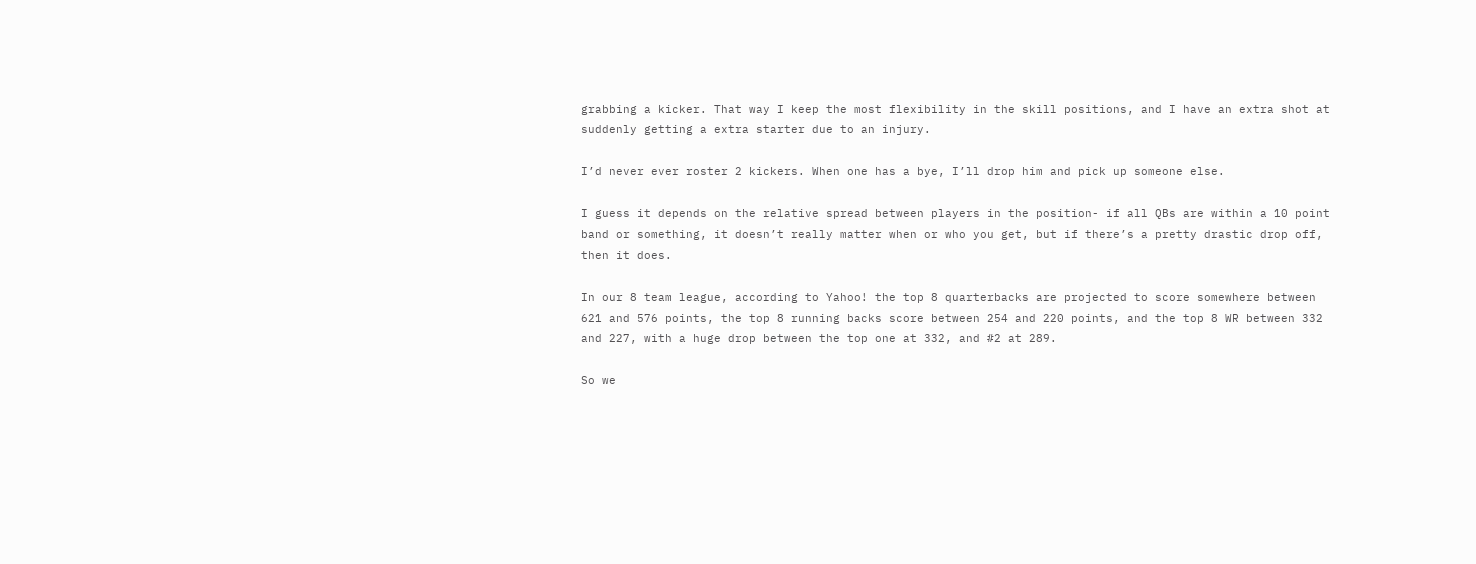grabbing a kicker. That way I keep the most flexibility in the skill positions, and I have an extra shot at suddenly getting a extra starter due to an injury.

I’d never ever roster 2 kickers. When one has a bye, I’ll drop him and pick up someone else.

I guess it depends on the relative spread between players in the position- if all QBs are within a 10 point band or something, it doesn’t really matter when or who you get, but if there’s a pretty drastic drop off, then it does.

In our 8 team league, according to Yahoo! the top 8 quarterbacks are projected to score somewhere between 621 and 576 points, the top 8 running backs score between 254 and 220 points, and the top 8 WR between 332 and 227, with a huge drop between the top one at 332, and #2 at 289.

So we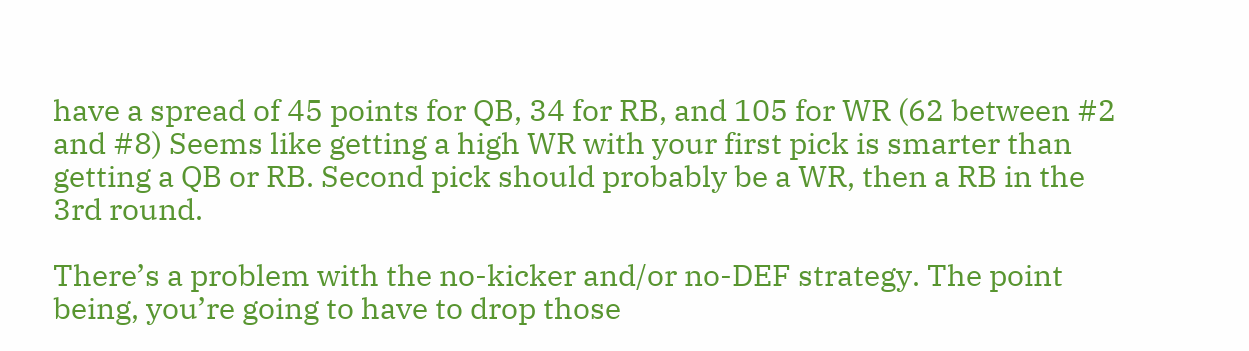have a spread of 45 points for QB, 34 for RB, and 105 for WR (62 between #2 and #8) Seems like getting a high WR with your first pick is smarter than getting a QB or RB. Second pick should probably be a WR, then a RB in the 3rd round.

There’s a problem with the no-kicker and/or no-DEF strategy. The point being, you’re going to have to drop those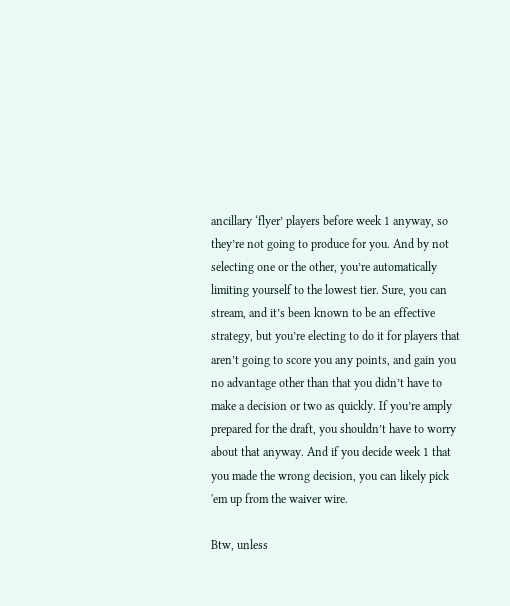ancillary ‘flyer’ players before week 1 anyway, so they’re not going to produce for you. And by not selecting one or the other, you’re automatically limiting yourself to the lowest tier. Sure, you can stream, and it’s been known to be an effective strategy, but you’re electing to do it for players that aren’t going to score you any points, and gain you no advantage other than that you didn’t have to make a decision or two as quickly. If you’re amply prepared for the draft, you shouldn’t have to worry about that anyway. And if you decide week 1 that you made the wrong decision, you can likely pick 'em up from the waiver wire.

Btw, unless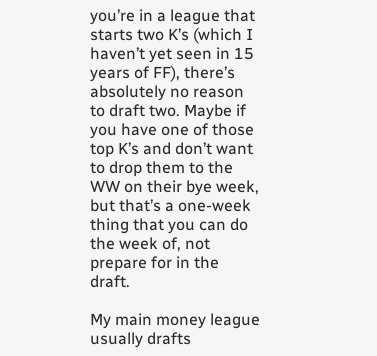you’re in a league that starts two K’s (which I haven’t yet seen in 15 years of FF), there’s absolutely no reason to draft two. Maybe if you have one of those top K’s and don’t want to drop them to the WW on their bye week, but that’s a one-week thing that you can do the week of, not prepare for in the draft.

My main money league usually drafts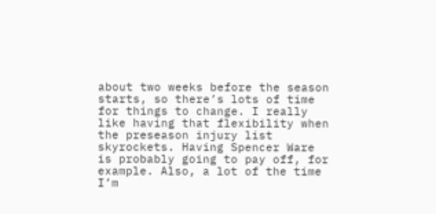about two weeks before the season starts, so there’s lots of time for things to change. I really like having that flexibility when the preseason injury list skyrockets. Having Spencer Ware is probably going to pay off, for example. Also, a lot of the time I’m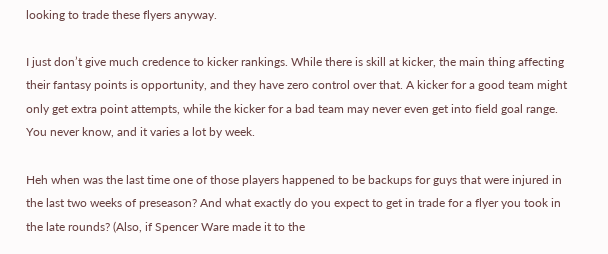looking to trade these flyers anyway.

I just don’t give much credence to kicker rankings. While there is skill at kicker, the main thing affecting their fantasy points is opportunity, and they have zero control over that. A kicker for a good team might only get extra point attempts, while the kicker for a bad team may never even get into field goal range. You never know, and it varies a lot by week.

Heh when was the last time one of those players happened to be backups for guys that were injured in the last two weeks of preseason? And what exactly do you expect to get in trade for a flyer you took in the late rounds? (Also, if Spencer Ware made it to the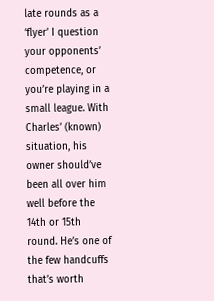late rounds as a ‘flyer’ I question your opponents’ competence, or you’re playing in a small league. With Charles’ (known) situation, his owner should’ve been all over him well before the 14th or 15th round. He’s one of the few handcuffs that’s worth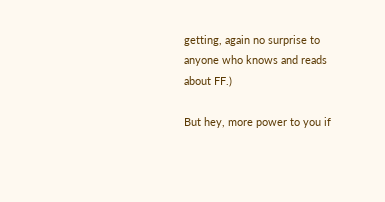getting, again no surprise to anyone who knows and reads about FF.)

But hey, more power to you if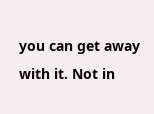you can get away with it. Not in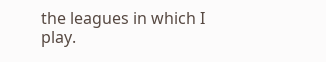the leagues in which I play.